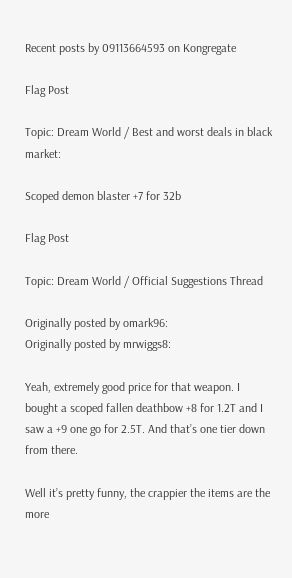Recent posts by 09113664593 on Kongregate

Flag Post

Topic: Dream World / Best and worst deals in black market:

Scoped demon blaster +7 for 32b

Flag Post

Topic: Dream World / Official Suggestions Thread

Originally posted by omark96:
Originally posted by mrwiggs8:

Yeah, extremely good price for that weapon. I bought a scoped fallen deathbow +8 for 1.2T and I saw a +9 one go for 2.5T. And that’s one tier down from there.

Well it’s pretty funny, the crappier the items are the more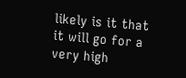likely is it that it will go for a very high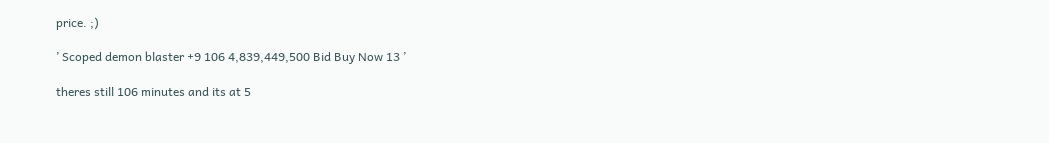price. ;)

’ Scoped demon blaster +9 106 4,839,449,500 Bid Buy Now 13 ’

theres still 106 minutes and its at 5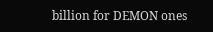billion for DEMON ones